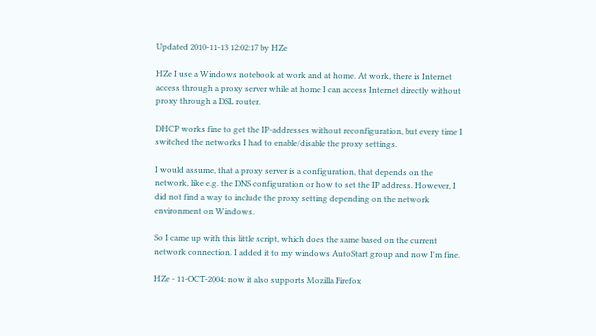Updated 2010-11-13 12:02:17 by HZe

HZe I use a Windows notebook at work and at home. At work, there is Internet access through a proxy server while at home I can access Internet directly without proxy through a DSL router.

DHCP works fine to get the IP-addresses without reconfiguration, but every time I switched the networks I had to enable/disable the proxy settings.

I would assume, that a proxy server is a configuration, that depends on the network, like e.g. the DNS configuration or how to set the IP address. However, I did not find a way to include the proxy setting depending on the network environment on Windows.

So I came up with this little script, which does the same based on the current network connection. I added it to my windows AutoStart group and now I'm fine.

HZe - 11-OCT-2004: now it also supports Mozilla Firefox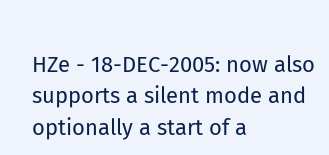HZe - 18-DEC-2005: now also supports a silent mode and optionally a start of a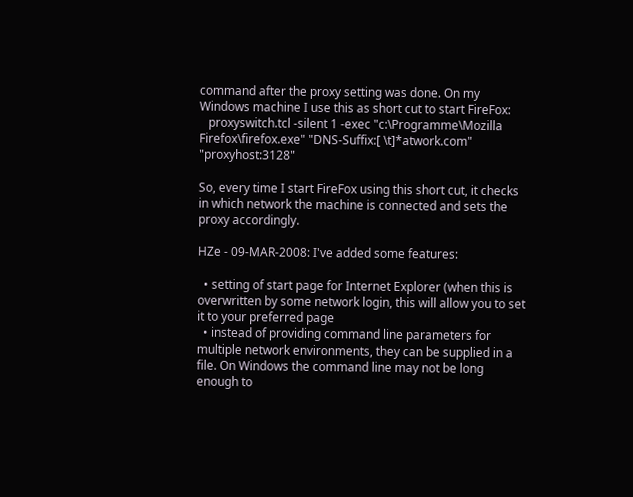command after the proxy setting was done. On my Windows machine I use this as short cut to start FireFox:
   proxyswitch.tcl -silent 1 -exec "c:\Programme\Mozilla Firefox\firefox.exe" "DNS-Suffix:[ \t]*atwork.com" "proxyhost:3128"

So, every time I start FireFox using this short cut, it checks in which network the machine is connected and sets the proxy accordingly.

HZe - 09-MAR-2008: I've added some features:

  • setting of start page for Internet Explorer (when this is overwritten by some network login, this will allow you to set it to your preferred page
  • instead of providing command line parameters for multiple network environments, they can be supplied in a file. On Windows the command line may not be long enough to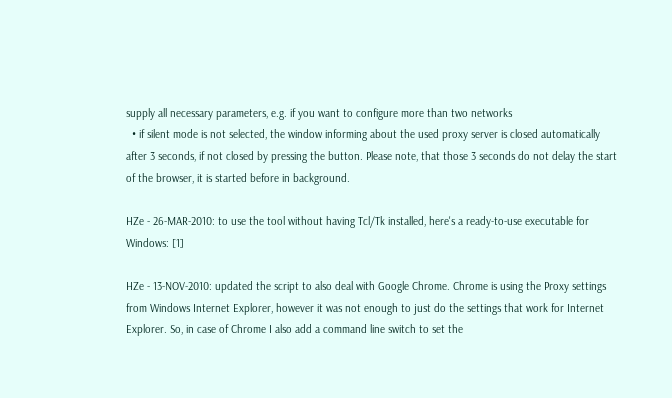supply all necessary parameters, e.g. if you want to configure more than two networks
  • if silent mode is not selected, the window informing about the used proxy server is closed automatically after 3 seconds, if not closed by pressing the button. Please note, that those 3 seconds do not delay the start of the browser, it is started before in background.

HZe - 26-MAR-2010: to use the tool without having Tcl/Tk installed, here's a ready-to-use executable for Windows: [1]

HZe - 13-NOV-2010: updated the script to also deal with Google Chrome. Chrome is using the Proxy settings from Windows Internet Explorer, however it was not enough to just do the settings that work for Internet Explorer. So, in case of Chrome I also add a command line switch to set the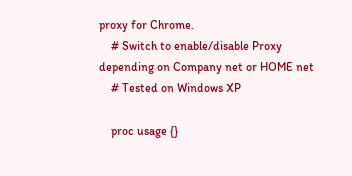proxy for Chrome.
    # Switch to enable/disable Proxy depending on Company net or HOME net
    # Tested on Windows XP

    proc usage {}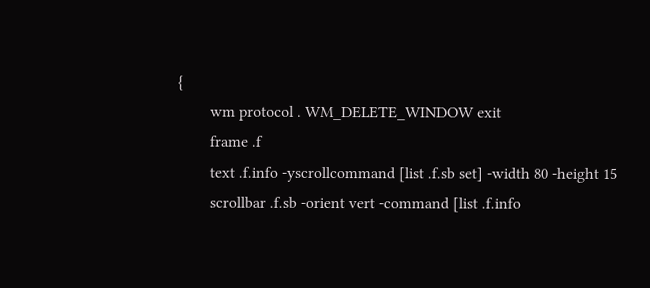{
        wm protocol . WM_DELETE_WINDOW exit
        frame .f
        text .f.info -yscrollcommand [list .f.sb set] -width 80 -height 15
        scrollbar .f.sb -orient vert -command [list .f.info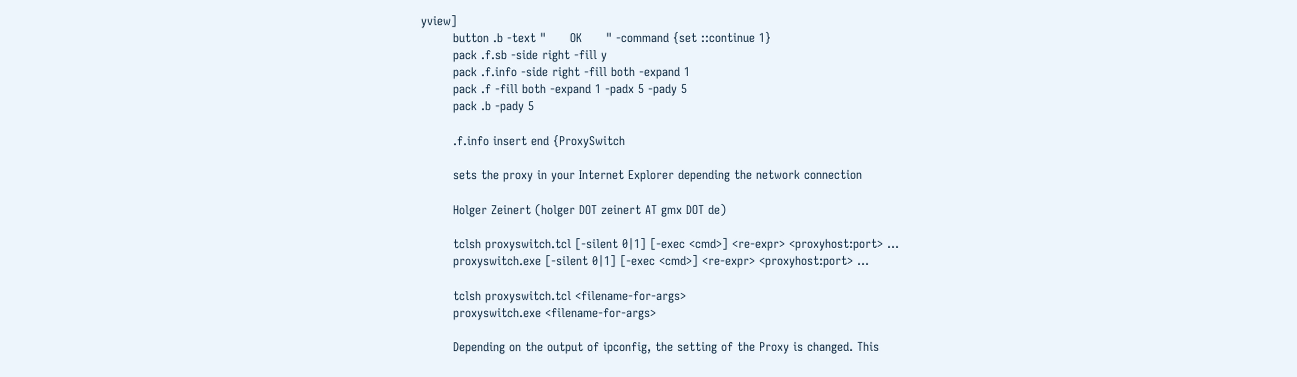yview]
        button .b -text "      OK      " -command {set ::continue 1}
        pack .f.sb -side right -fill y
        pack .f.info -side right -fill both -expand 1
        pack .f -fill both -expand 1 -padx 5 -pady 5
        pack .b -pady 5

        .f.info insert end {ProxySwitch

        sets the proxy in your Internet Explorer depending the network connection

        Holger Zeinert (holger DOT zeinert AT gmx DOT de)

        tclsh proxyswitch.tcl [-silent 0|1] [-exec <cmd>] <re-expr> <proxyhost:port> ...
        proxyswitch.exe [-silent 0|1] [-exec <cmd>] <re-expr> <proxyhost:port> ...

        tclsh proxyswitch.tcl <filename-for-args>
        proxyswitch.exe <filename-for-args>

        Depending on the output of ipconfig, the setting of the Proxy is changed. This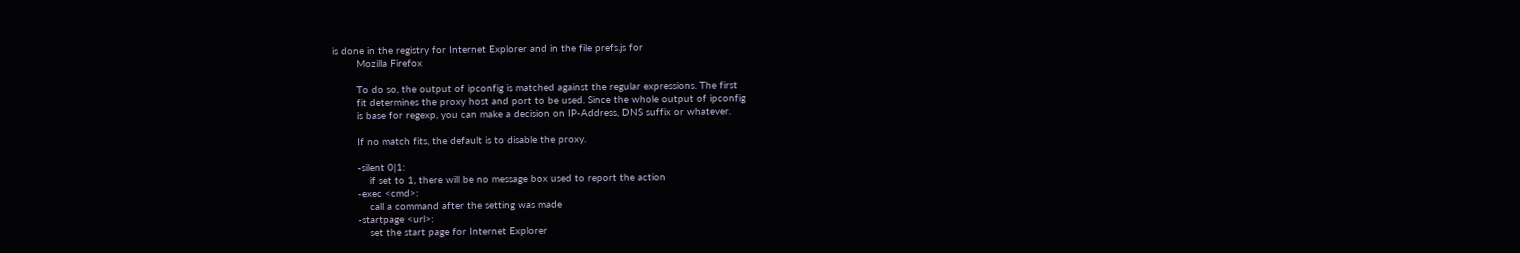is done in the registry for Internet Explorer and in the file prefs.js for
        Mozilla Firefox

        To do so, the output of ipconfig is matched against the regular expressions. The first
        fit determines the proxy host and port to be used. Since the whole output of ipconfig
        is base for regexp, you can make a decision on IP-Address, DNS suffix or whatever.

        If no match fits, the default is to disable the proxy.

        -silent 0|1:
            if set to 1, there will be no message box used to report the action
        -exec <cmd>:
            call a command after the setting was made
        -startpage <url>:
            set the start page for Internet Explorer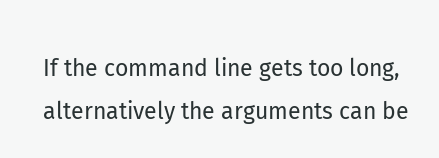If the command line gets too long, alternatively the arguments can be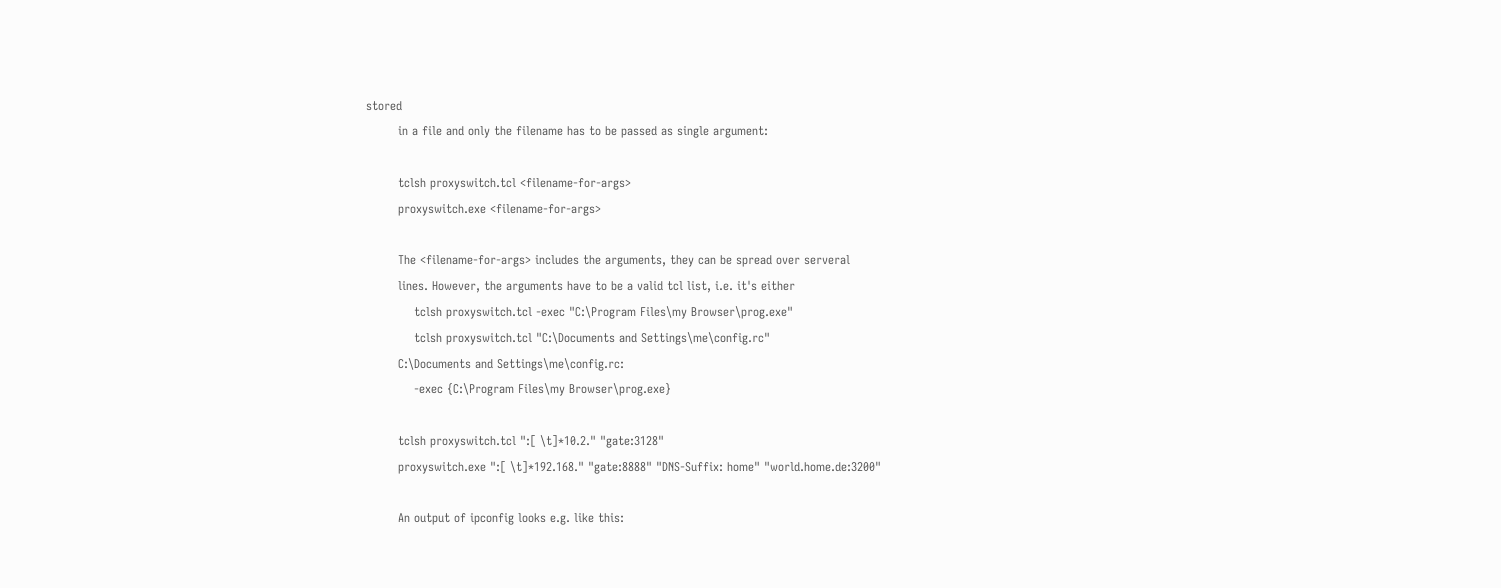stored
        in a file and only the filename has to be passed as single argument:

        tclsh proxyswitch.tcl <filename-for-args>
        proxyswitch.exe <filename-for-args>

        The <filename-for-args> includes the arguments, they can be spread over serveral
        lines. However, the arguments have to be a valid tcl list, i.e. it's either
            tclsh proxyswitch.tcl -exec "C:\Program Files\my Browser\prog.exe"
            tclsh proxyswitch.tcl "C:\Documents and Settings\me\config.rc"
        C:\Documents and Settings\me\config.rc:
            -exec {C:\Program Files\my Browser\prog.exe}

        tclsh proxyswitch.tcl ":[ \t]*10.2." "gate:3128"
        proxyswitch.exe ":[ \t]*192.168." "gate:8888" "DNS-Suffix: home" "world.home.de:3200"

        An output of ipconfig looks e.g. like this: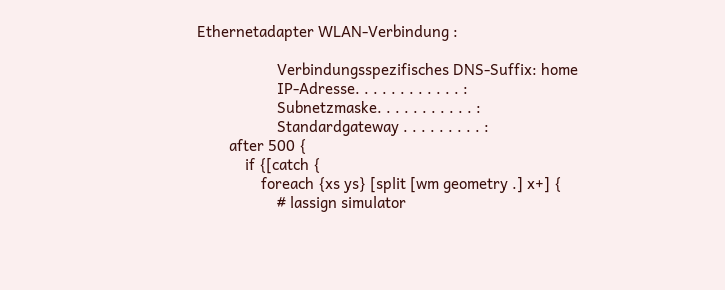Ethernetadapter WLAN-Verbindung :

                    Verbindungsspezifisches DNS-Suffix: home
                    IP-Adresse. . . . . . . . . . . . :
                    Subnetzmaske. . . . . . . . . . . :
                    Standardgateway . . . . . . . . . :
        after 500 {
            if {[catch {
                foreach {xs ys} [split [wm geometry .] x+] {
                    # lassign simulator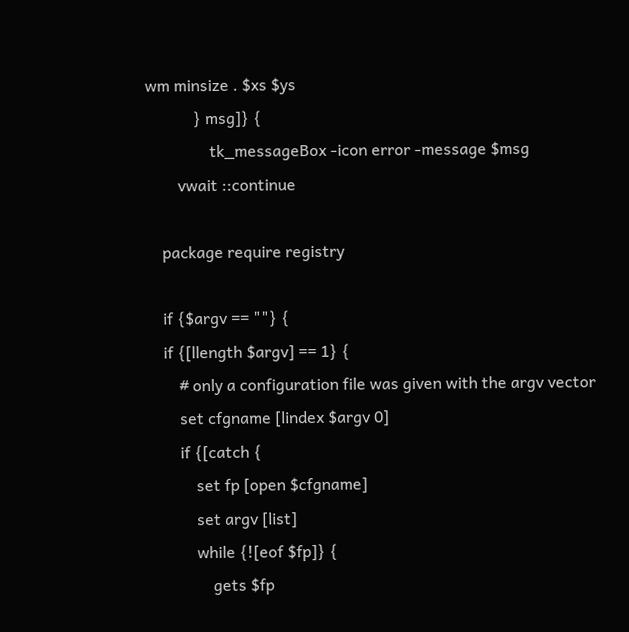wm minsize . $xs $ys
            } msg]} {
                tk_messageBox -icon error -message $msg
        vwait ::continue

    package require registry

    if {$argv == ""} {
    if {[llength $argv] == 1} {
        # only a configuration file was given with the argv vector
        set cfgname [lindex $argv 0]
        if {[catch {
            set fp [open $cfgname]
            set argv [list]
            while {![eof $fp]} {
                gets $fp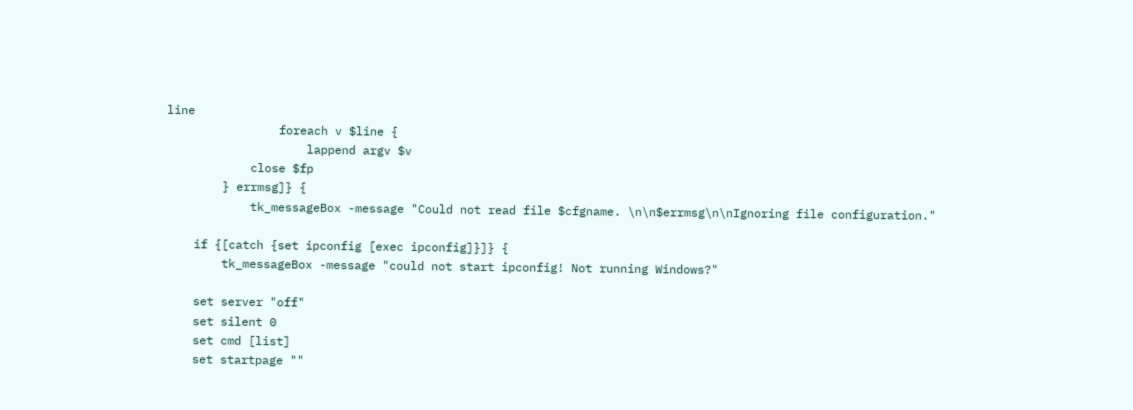line
                foreach v $line {
                    lappend argv $v
            close $fp
        } errmsg]} {
            tk_messageBox -message "Could not read file $cfgname. \n\n$errmsg\n\nIgnoring file configuration."

    if {[catch {set ipconfig [exec ipconfig]}]} {
        tk_messageBox -message "could not start ipconfig! Not running Windows?"

    set server "off"
    set silent 0
    set cmd [list]
    set startpage ""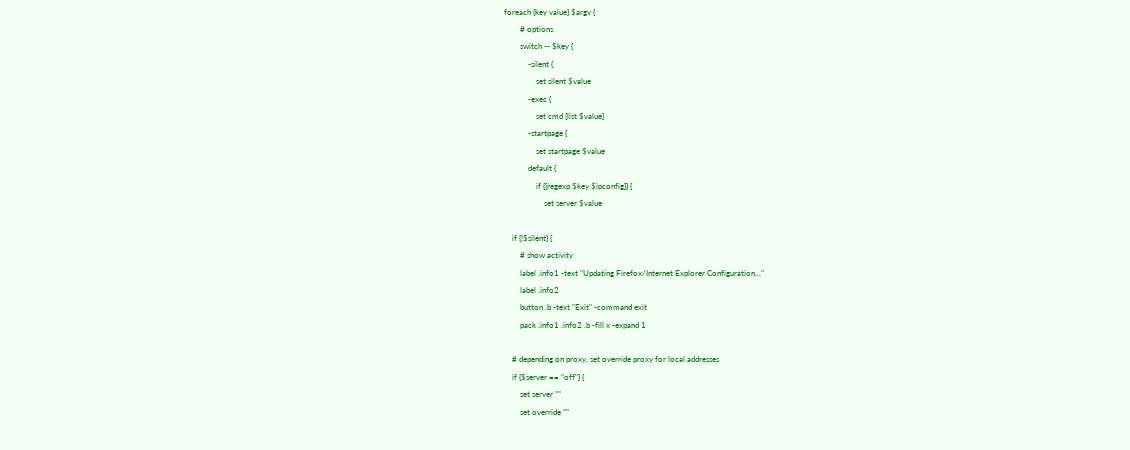foreach {key value} $argv {
        # options
        switch -- $key {
            -silent {
                set silent $value
            -exec {
                set cmd [list $value]
            -startpage {
                set startpage $value
            default {
                if {[regexp $key $ipconfig]} {
                    set server $value

    if {!$silent} {
        # show activity
        label .info1 -text "Updating Firefox/Internet Explorer Configuration..."
        label .info2
        button .b -text "Exit" -command exit
        pack .info1 .info2 .b -fill x -expand 1

    # depending on proxy, set override proxy for local addresses
    if {$server == "off"} {
        set server ""
        set override ""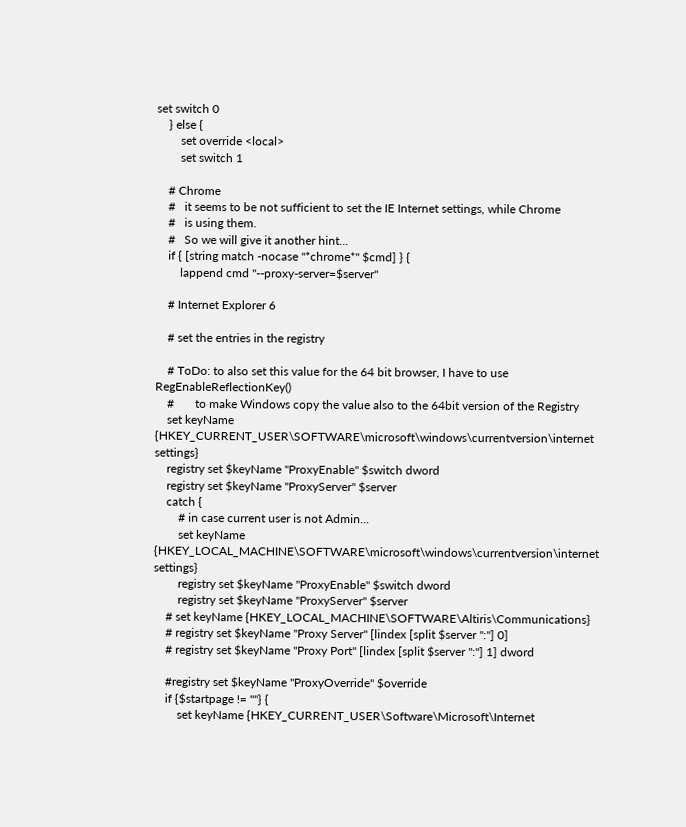set switch 0
    } else {
        set override <local>
        set switch 1

    # Chrome
    #   it seems to be not sufficient to set the IE Internet settings, while Chrome
    #   is using them.
    #   So we will give it another hint...
    if { [string match -nocase "*chrome*" $cmd] } {
        lappend cmd "--proxy-server=$server"

    # Internet Explorer 6

    # set the entries in the registry

    # ToDo: to also set this value for the 64 bit browser, I have to use RegEnableReflectionKey()
    #       to make Windows copy the value also to the 64bit version of the Registry
    set keyName {HKEY_CURRENT_USER\SOFTWARE\microsoft\windows\currentversion\internet settings}
    registry set $keyName "ProxyEnable" $switch dword
    registry set $keyName "ProxyServer" $server
    catch {
        # in case current user is not Admin...
        set keyName {HKEY_LOCAL_MACHINE\SOFTWARE\microsoft\windows\currentversion\internet settings}
        registry set $keyName "ProxyEnable" $switch dword
        registry set $keyName "ProxyServer" $server
    # set keyName {HKEY_LOCAL_MACHINE\SOFTWARE\Altiris\Communications}
    # registry set $keyName "Proxy Server" [lindex [split $server ":"] 0]
    # registry set $keyName "Proxy Port" [lindex [split $server ":"] 1] dword

    #registry set $keyName "ProxyOverride" $override
    if {$startpage != ""} {
        set keyName {HKEY_CURRENT_USER\Software\Microsoft\Internet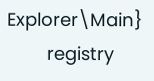Explorer\Main}
        registry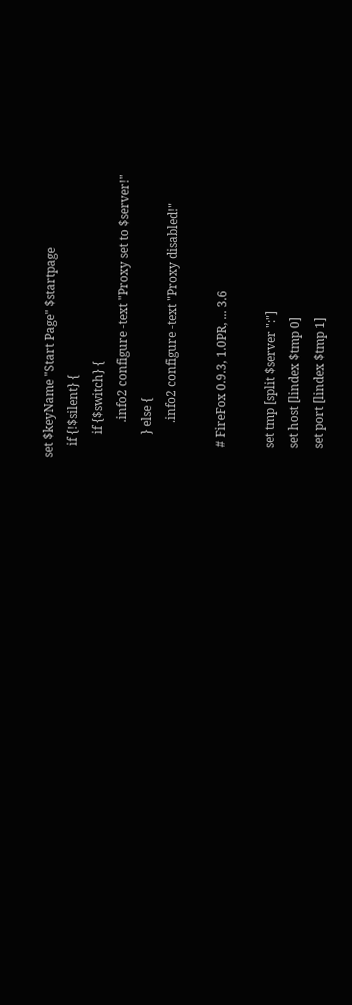set $keyName "Start Page" $startpage
    if {!$silent} {
        if {$switch} {
            .info2 configure -text "Proxy set to $server!"
        } else {
            .info2 configure -text "Proxy disabled!"

    # FireFox 0.9.3, 1.0PR, ... 3.6

    set tmp [split $server ":"]
    set host [lindex $tmp 0]
    set port [lindex $tmp 1]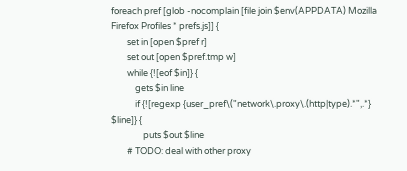foreach pref [glob -nocomplain [file join $env(APPDATA) Mozilla Firefox Profiles * prefs.js]] {
        set in [open $pref r]
        set out [open $pref.tmp w]
        while {![eof $in]} {
            gets $in line
            if {![regexp {user_pref\("network\.proxy\.(http|type).*",.*} $line]} {
                puts $out $line
        # TODO: deal with other proxy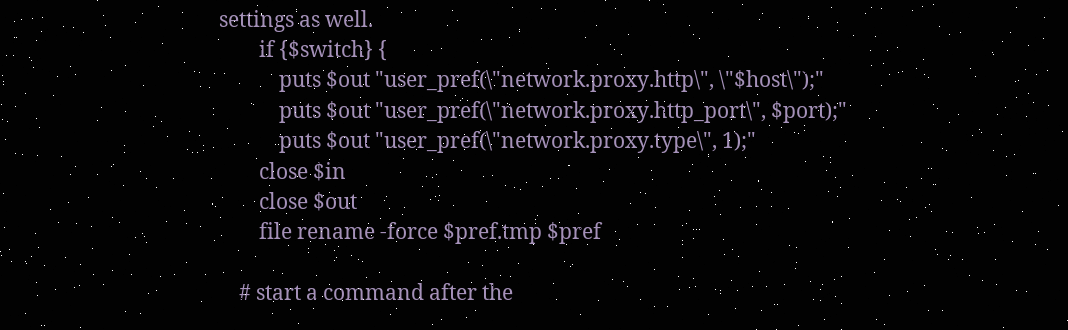settings as well.
        if {$switch} {
            puts $out "user_pref(\"network.proxy.http\", \"$host\");"
            puts $out "user_pref(\"network.proxy.http_port\", $port);"
            puts $out "user_pref(\"network.proxy.type\", 1);"
        close $in
        close $out
        file rename -force $pref.tmp $pref

    # start a command after the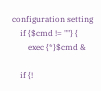configuration setting
    if {$cmd != ""} {
        exec {*}$cmd &

    if {!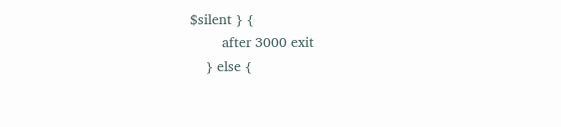$silent } {
        after 3000 exit
    } else {